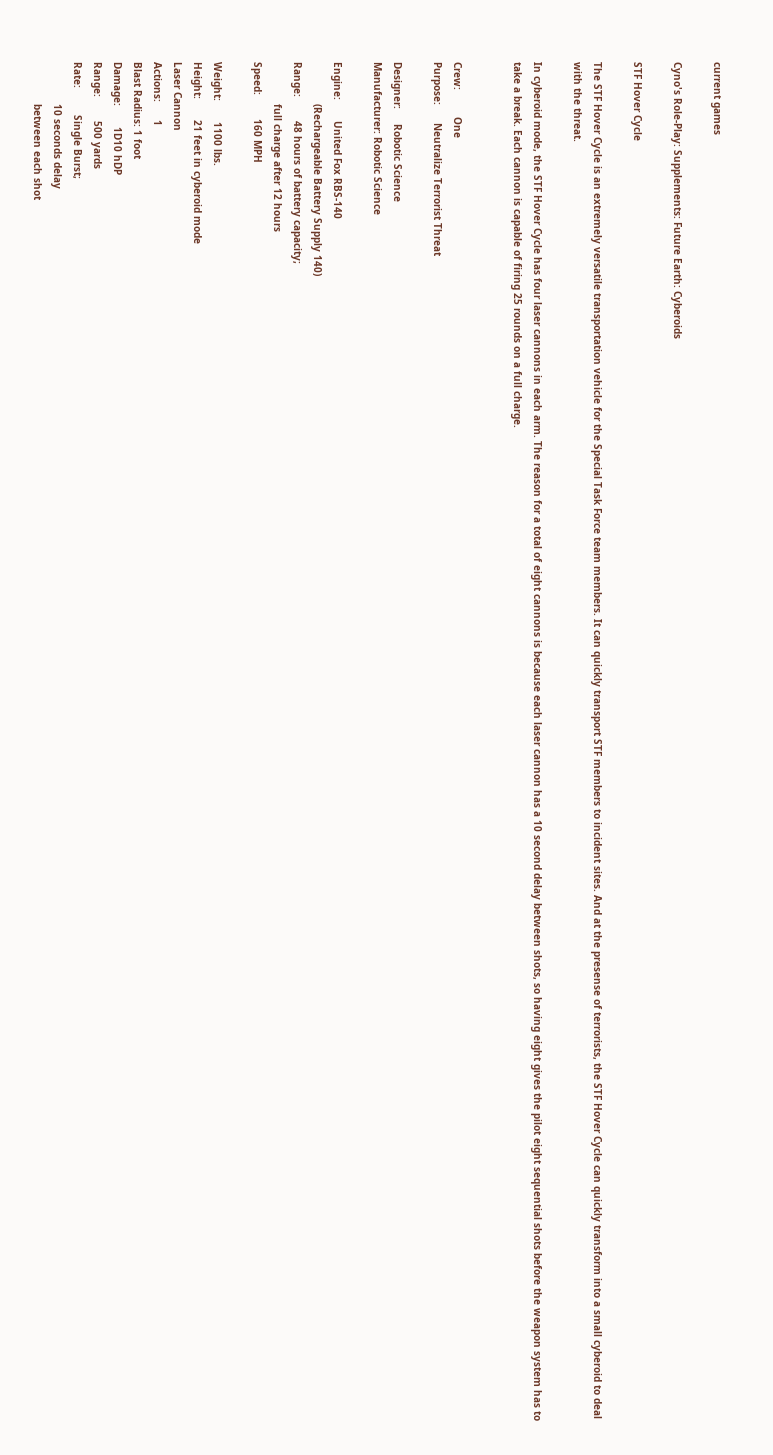current games

Cyno's Role-Play: Supplements: Future Earth: Cyberoids

STF Hover Cycle

The STF Hover Cycle is an extremely versatile transportation vehicle for the Special Task Force team members. It can quickly transport STF members to incident sites. And at the presense of terrorists, the STF Hover Cycle can quickly transform into a small cyberoid to deal with the threat.

In cyberoid mode, the STF Hover Cycle has four laser cannons in each arm. The reason for a total of eight cannons is because each laser cannon has a 10 second delay between shots, so having eight gives the pilot eight sequential shots before the weapon system has to take a break. Each cannon is capable of firing 25 rounds on a full charge.


Crew:         One
Purpose:      Neutralize Terrorist Threat

Designer:     Robotic Science
Manufacturer: Robotic Science

Engine:       United Fox RBS-140
              (Rechargeable Battery Supply 140)
Range:        48 hours of battery capacity;
              full charge after 12 hours
Speed:        160 MPH

Weight:       1100 lbs.
Height:       21 feet in cyberoid mode
Laser Cannon
Actions:      1
Blast Radius: 1 foot
Damage:       1D10 hDP
Range:        500 yards
Rate:         Single Burst;
              10 seconds delay
              between each shot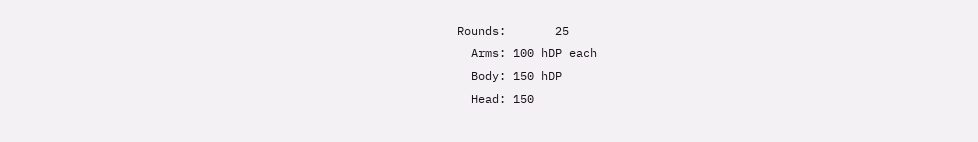Rounds:       25
  Arms: 100 hDP each
  Body: 150 hDP
  Head: 150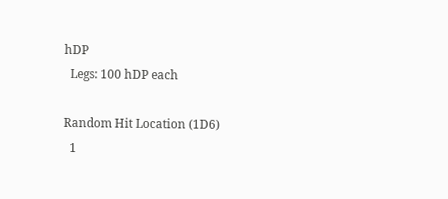hDP
  Legs: 100 hDP each

Random Hit Location (1D6)
  1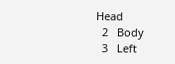Head
  2   Body
  3   Left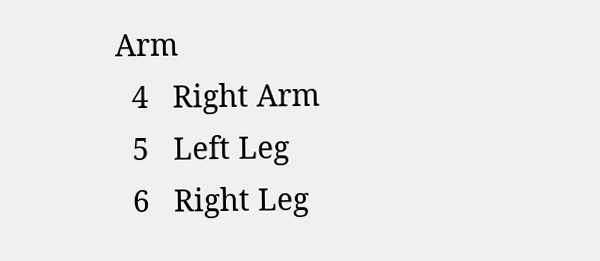Arm
  4   Right Arm
  5   Left Leg
  6   Right Leg